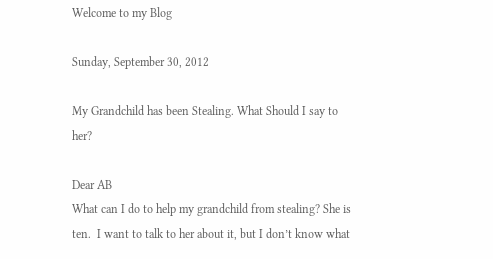Welcome to my Blog

Sunday, September 30, 2012

My Grandchild has been Stealing. What Should I say to her?

Dear AB
What can I do to help my grandchild from stealing? She is ten.  I want to talk to her about it, but I don’t know what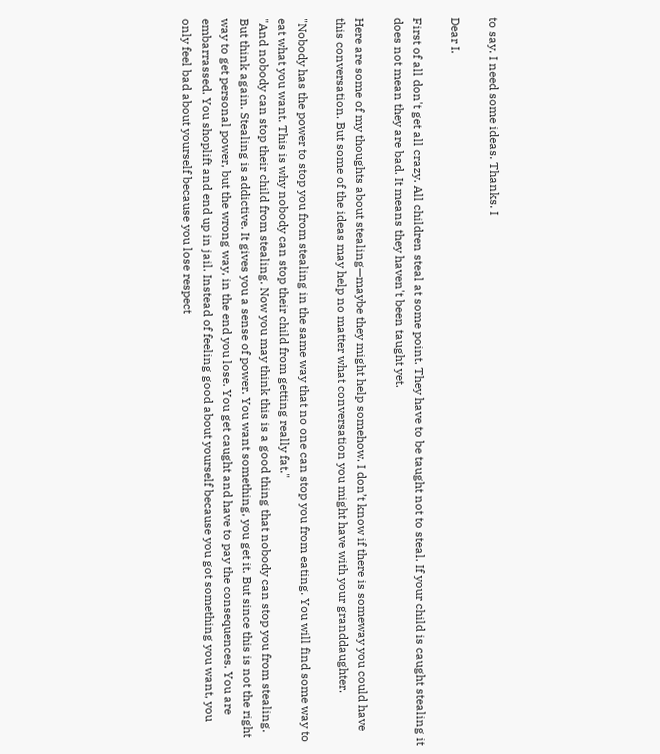to say. I need some ideas. Thanks. I

Dear I.

First of all don't get all crazy. All children steal at some point. They have to be taught not to steal. If your child is caught stealing it does not mean they are bad. It means they haven't been taught yet.

Here are some of my thoughts about stealing—maybe they might help somehow. I don’t know if there is someway you could have this conversation. But some of the ideas may help no matter what conversation you might have with your granddaughter.

"Nobody has the power to stop you from stealing in the same way that no one can stop you from eating. You will find some way to eat what you want. This is why nobody can stop their child from getting really fat."
"And nobody can stop their child from stealing. Now you may think this is a good thing that nobody can stop you from stealing.  But think again. Stealing is addictive. It gives you a sense of power. You want something, you get it. But since this is not the right way to get personal power, but the wrong way, in the end you lose. You get caught and have to pay the consequences. You are embarrassed. You shoplift and end up in jail. Instead of feeling good about yourself because you got something you want, you only feel bad about yourself because you lose respect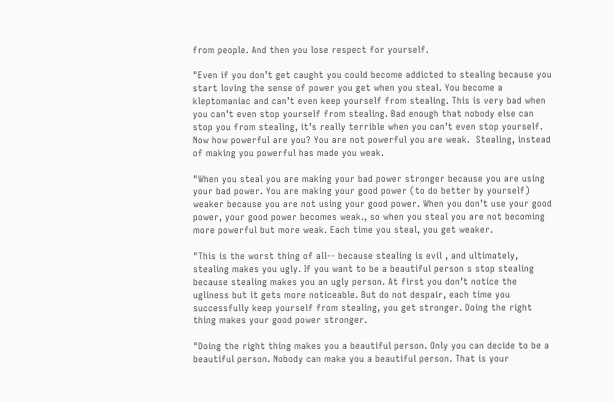from people. And then you lose respect for yourself.

"Even if you don’t get caught you could become addicted to stealing because you start loving the sense of power you get when you steal. You become a kleptomaniac and can’t even keep yourself from stealing. This is very bad when you can’t even stop yourself from stealing. Bad enough that nobody else can stop you from stealing, it’s really terrible when you can’t even stop yourself.  Now how powerful are you? You are not powerful you are weak.  Stealing, instead of making you powerful has made you weak.

"When you steal you are making your bad power stronger because you are using your bad power. You are making your good power (to do better by yourself) weaker because you are not using your good power. When you don’t use your good power, your good power becomes weak., so when you steal you are not becoming more powerful but more weak. Each time you steal, you get weaker.

"This is the worst thing of all-- because stealing is evil , and ultimately, stealing makes you ugly. If you want to be a beautiful person s stop stealing because stealing makes you an ugly person. At first you don’t notice the ugliness but it gets more noticeable. But do not despair, each time you successfully keep yourself from stealing, you get stronger. Doing the right thing makes your good power stronger.

"Doing the right thing makes you a beautiful person. Only you can decide to be a beautiful person. Nobody can make you a beautiful person. That is your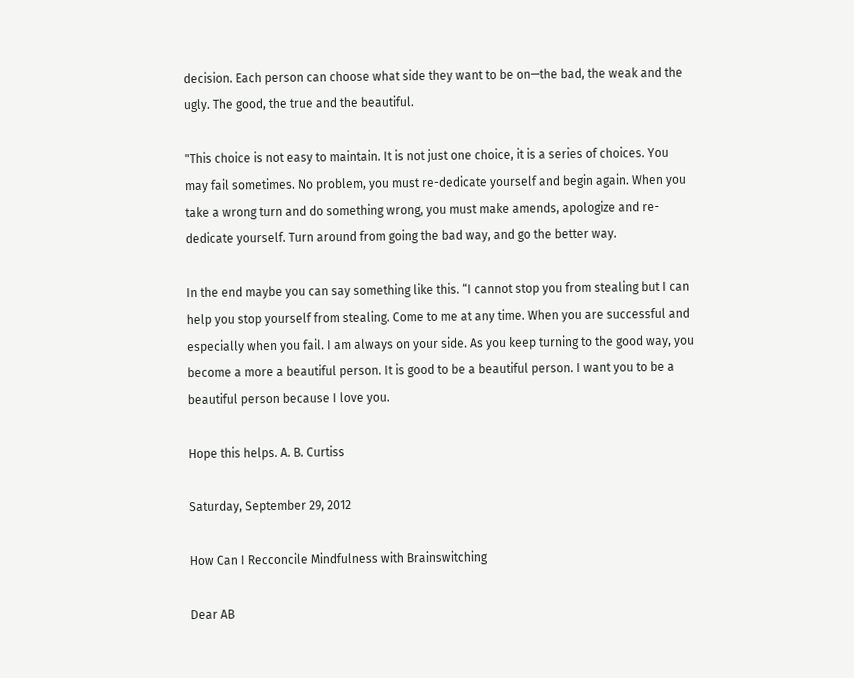decision. Each person can choose what side they want to be on—the bad, the weak and the ugly. The good, the true and the beautiful.

"This choice is not easy to maintain. It is not just one choice, it is a series of choices. You may fail sometimes. No problem, you must re-dedicate yourself and begin again. When you take a wrong turn and do something wrong, you must make amends, apologize and re-dedicate yourself. Turn around from going the bad way, and go the better way.

In the end maybe you can say something like this. “I cannot stop you from stealing but I can help you stop yourself from stealing. Come to me at any time. When you are successful and especially when you fail. I am always on your side. As you keep turning to the good way, you become a more a beautiful person. It is good to be a beautiful person. I want you to be a beautiful person because I love you.

Hope this helps. A. B. Curtiss

Saturday, September 29, 2012

How Can I Recconcile Mindfulness with Brainswitching

Dear AB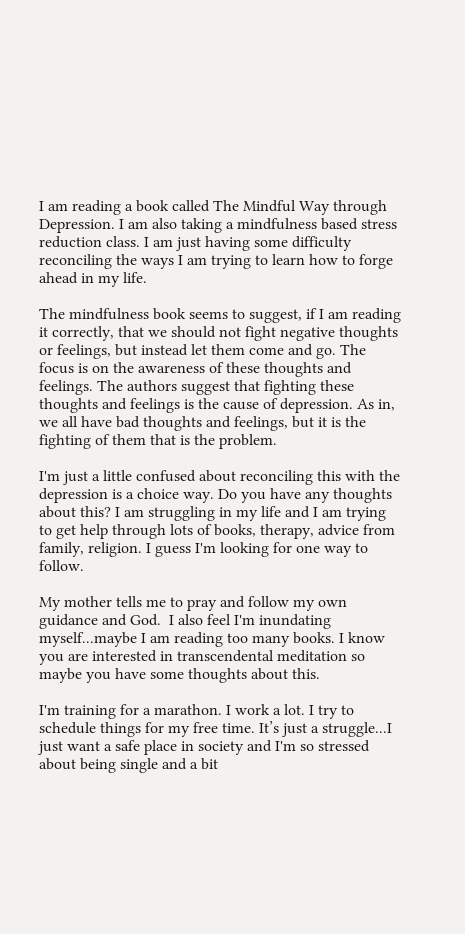I am reading a book called The Mindful Way through Depression. I am also taking a mindfulness based stress reduction class. I am just having some difficulty reconciling the ways I am trying to learn how to forge ahead in my life.

The mindfulness book seems to suggest, if I am reading it correctly, that we should not fight negative thoughts or feelings, but instead let them come and go. The focus is on the awareness of these thoughts and feelings. The authors suggest that fighting these thoughts and feelings is the cause of depression. As in, we all have bad thoughts and feelings, but it is the fighting of them that is the problem.

I'm just a little confused about reconciling this with the depression is a choice way. Do you have any thoughts about this? I am struggling in my life and I am trying to get help through lots of books, therapy, advice from family, religion. I guess I'm looking for one way to follow.

My mother tells me to pray and follow my own guidance and God.  I also feel I'm inundating myself...maybe I am reading too many books. I know you are interested in transcendental meditation so maybe you have some thoughts about this.

I'm training for a marathon. I work a lot. I try to schedule things for my free time. It’s just a struggle...I just want a safe place in society and I'm so stressed about being single and a bit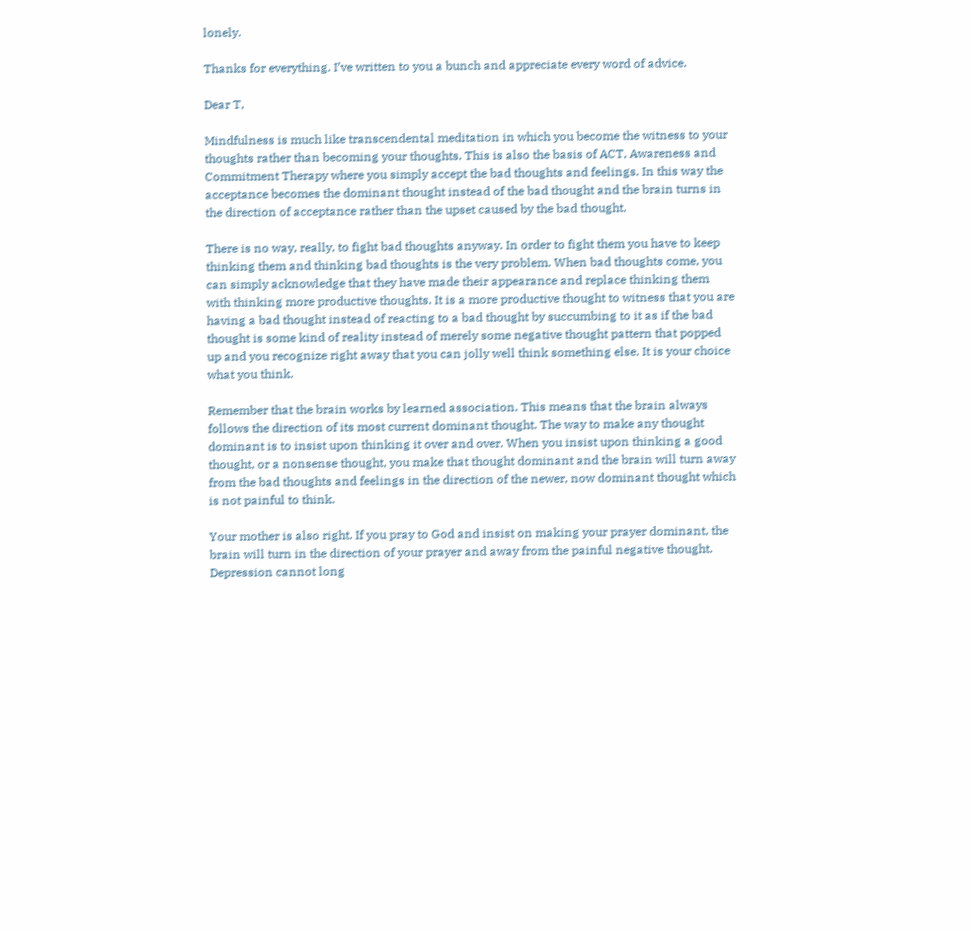lonely.

Thanks for everything. I’ve written to you a bunch and appreciate every word of advice.

Dear T,

Mindfulness is much like transcendental meditation in which you become the witness to your thoughts rather than becoming your thoughts. This is also the basis of ACT, Awareness and Commitment Therapy where you simply accept the bad thoughts and feelings. In this way the acceptance becomes the dominant thought instead of the bad thought and the brain turns in the direction of acceptance rather than the upset caused by the bad thought.

There is no way, really, to fight bad thoughts anyway. In order to fight them you have to keep thinking them and thinking bad thoughts is the very problem. When bad thoughts come, you can simply acknowledge that they have made their appearance and replace thinking them with thinking more productive thoughts. It is a more productive thought to witness that you are having a bad thought instead of reacting to a bad thought by succumbing to it as if the bad thought is some kind of reality instead of merely some negative thought pattern that popped up and you recognize right away that you can jolly well think something else. It is your choice what you think.

Remember that the brain works by learned association. This means that the brain always follows the direction of its most current dominant thought. The way to make any thought dominant is to insist upon thinking it over and over. When you insist upon thinking a good thought, or a nonsense thought, you make that thought dominant and the brain will turn away from the bad thoughts and feelings in the direction of the newer, now dominant thought which is not painful to think.

Your mother is also right. If you pray to God and insist on making your prayer dominant, the brain will turn in the direction of your prayer and away from the painful negative thought. Depression cannot long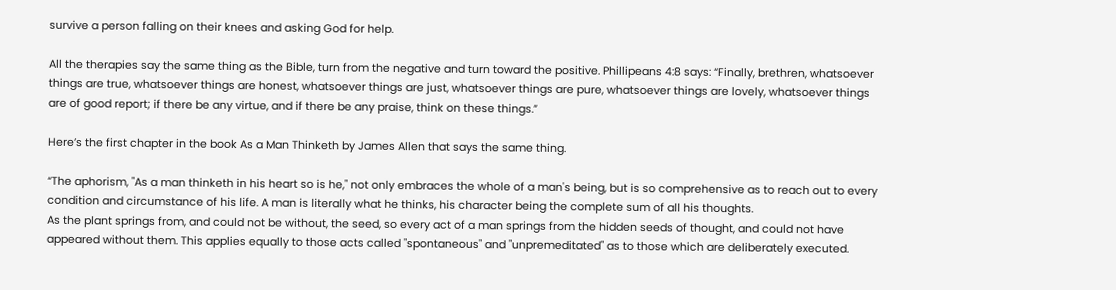survive a person falling on their knees and asking God for help.

All the therapies say the same thing as the Bible, turn from the negative and turn toward the positive. Phillipeans 4:8 says: “Finally, brethren, whatsoever things are true, whatsoever things are honest, whatsoever things are just, whatsoever things are pure, whatsoever things are lovely, whatsoever things are of good report; if there be any virtue, and if there be any praise, think on these things.”

Here’s the first chapter in the book As a Man Thinketh by James Allen that says the same thing.

“The aphorism, "As a man thinketh in his heart so is he," not only embraces the whole of a man's being, but is so comprehensive as to reach out to every condition and circumstance of his life. A man is literally what he thinks, his character being the complete sum of all his thoughts.
As the plant springs from, and could not be without, the seed, so every act of a man springs from the hidden seeds of thought, and could not have appeared without them. This applies equally to those acts called "spontaneous" and "unpremeditated" as to those which are deliberately executed.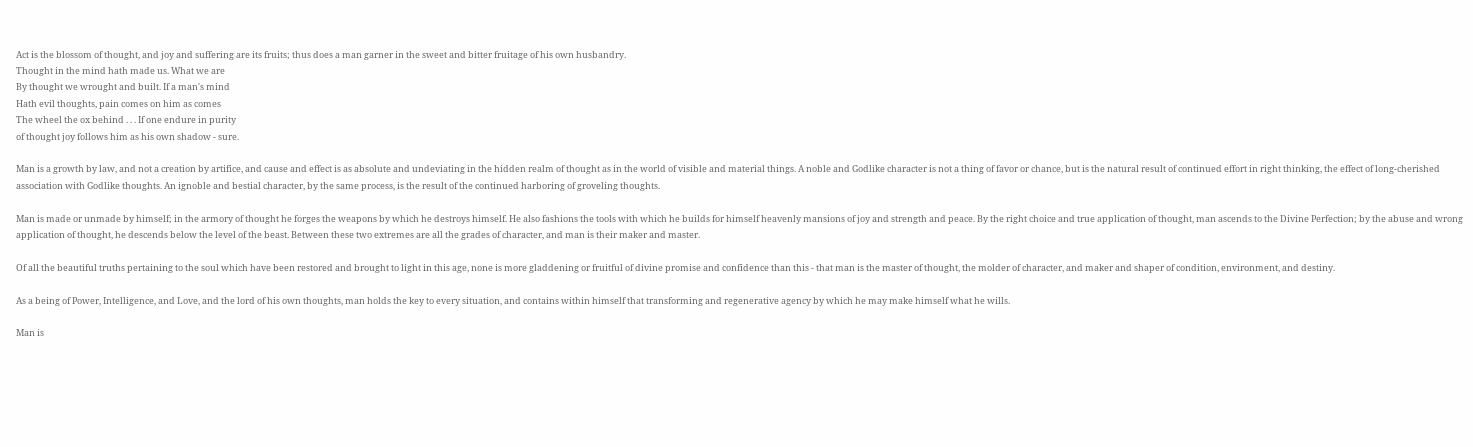Act is the blossom of thought, and joy and suffering are its fruits; thus does a man garner in the sweet and bitter fruitage of his own husbandry.
Thought in the mind hath made us. What we are
By thought we wrought and built. If a man's mind
Hath evil thoughts, pain comes on him as comes
The wheel the ox behind . . . If one endure in purity
of thought joy follows him as his own shadow - sure.

Man is a growth by law, and not a creation by artifice, and cause and effect is as absolute and undeviating in the hidden realm of thought as in the world of visible and material things. A noble and Godlike character is not a thing of favor or chance, but is the natural result of continued effort in right thinking, the effect of long-cherished association with Godlike thoughts. An ignoble and bestial character, by the same process, is the result of the continued harboring of groveling thoughts.

Man is made or unmade by himself; in the armory of thought he forges the weapons by which he destroys himself. He also fashions the tools with which he builds for himself heavenly mansions of joy and strength and peace. By the right choice and true application of thought, man ascends to the Divine Perfection; by the abuse and wrong application of thought, he descends below the level of the beast. Between these two extremes are all the grades of character, and man is their maker and master.

Of all the beautiful truths pertaining to the soul which have been restored and brought to light in this age, none is more gladdening or fruitful of divine promise and confidence than this - that man is the master of thought, the molder of character, and maker and shaper of condition, environment, and destiny.

As a being of Power, Intelligence, and Love, and the lord of his own thoughts, man holds the key to every situation, and contains within himself that transforming and regenerative agency by which he may make himself what he wills.

Man is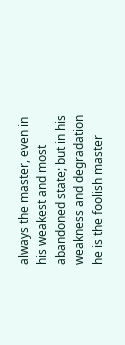always the master, even in his weakest and most abandoned state; but in his weakness and degradation he is the foolish master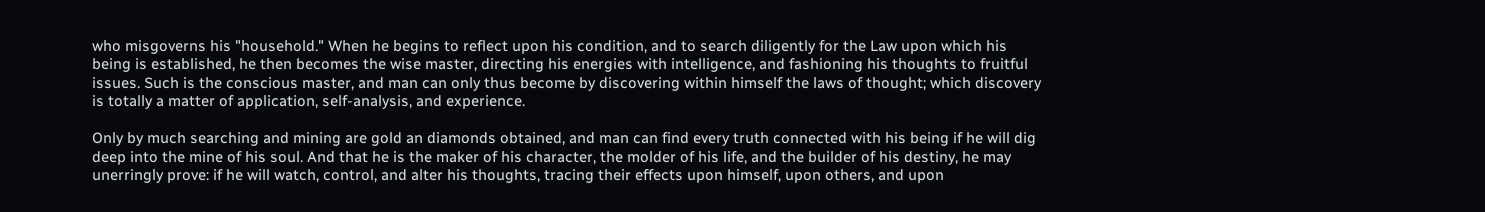who misgoverns his "household." When he begins to reflect upon his condition, and to search diligently for the Law upon which his being is established, he then becomes the wise master, directing his energies with intelligence, and fashioning his thoughts to fruitful issues. Such is the conscious master, and man can only thus become by discovering within himself the laws of thought; which discovery is totally a matter of application, self-analysis, and experience.

Only by much searching and mining are gold an diamonds obtained, and man can find every truth connected with his being if he will dig deep into the mine of his soul. And that he is the maker of his character, the molder of his life, and the builder of his destiny, he may unerringly prove: if he will watch, control, and alter his thoughts, tracing their effects upon himself, upon others, and upon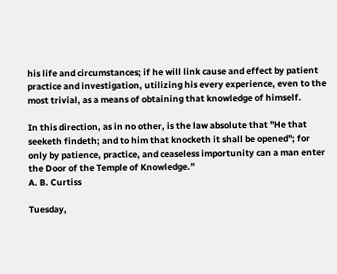his life and circumstances; if he will link cause and effect by patient practice and investigation, utilizing his every experience, even to the most trivial, as a means of obtaining that knowledge of himself.

In this direction, as in no other, is the law absolute that "He that seeketh findeth; and to him that knocketh it shall be opened"; for only by patience, practice, and ceaseless importunity can a man enter the Door of the Temple of Knowledge.”
A. B. Curtiss

Tuesday,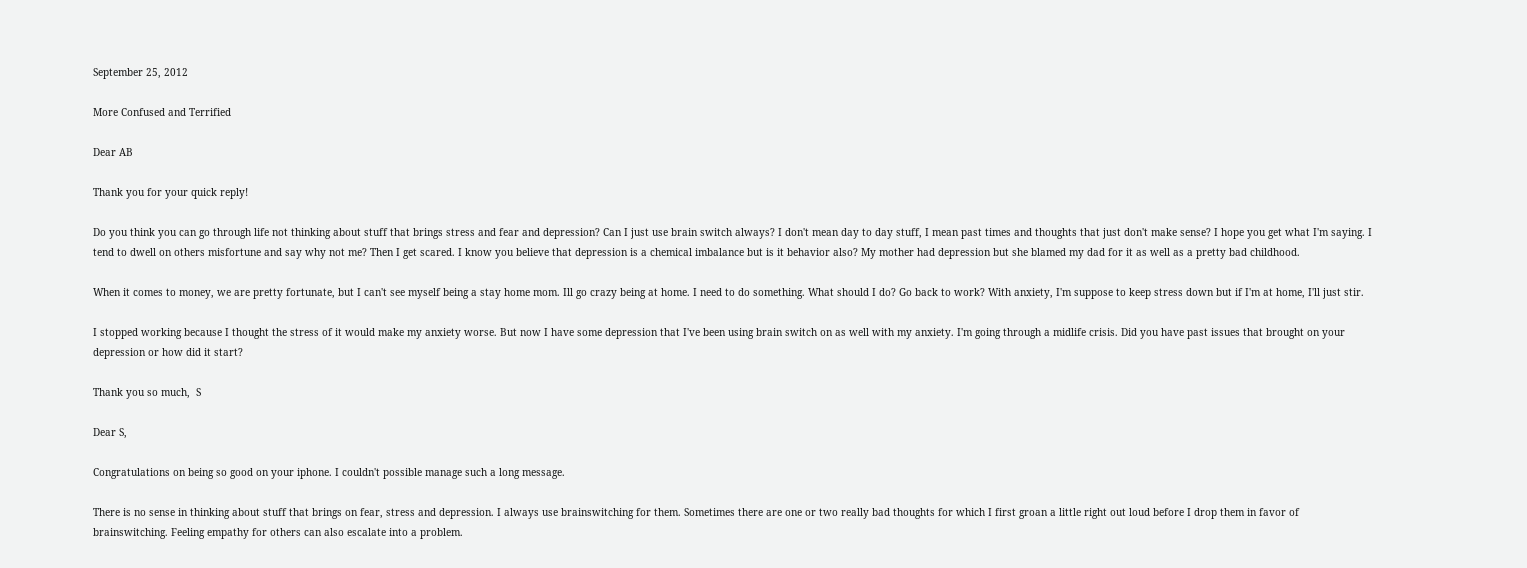September 25, 2012

More Confused and Terrified

Dear AB

Thank you for your quick reply!

Do you think you can go through life not thinking about stuff that brings stress and fear and depression? Can I just use brain switch always? I don't mean day to day stuff, I mean past times and thoughts that just don't make sense? I hope you get what I'm saying. I tend to dwell on others misfortune and say why not me? Then I get scared. I know you believe that depression is a chemical imbalance but is it behavior also? My mother had depression but she blamed my dad for it as well as a pretty bad childhood.

When it comes to money, we are pretty fortunate, but I can't see myself being a stay home mom. Ill go crazy being at home. I need to do something. What should I do? Go back to work? With anxiety, I'm suppose to keep stress down but if I'm at home, I'll just stir.

I stopped working because I thought the stress of it would make my anxiety worse. But now I have some depression that I've been using brain switch on as well with my anxiety. I'm going through a midlife crisis. Did you have past issues that brought on your depression or how did it start?

Thank you so much,  S

Dear S,

Congratulations on being so good on your iphone. I couldn't possible manage such a long message.

There is no sense in thinking about stuff that brings on fear, stress and depression. I always use brainswitching for them. Sometimes there are one or two really bad thoughts for which I first groan a little right out loud before I drop them in favor of brainswitching. Feeling empathy for others can also escalate into a problem.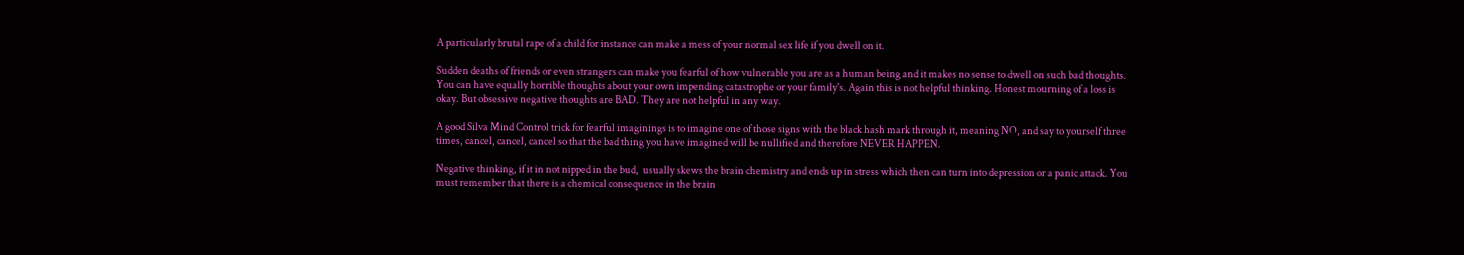A particularly brutal rape of a child for instance can make a mess of your normal sex life if you dwell on it.

Sudden deaths of friends or even strangers can make you fearful of how vulnerable you are as a human being and it makes no sense to dwell on such bad thoughts. You can have equally horrible thoughts about your own impending catastrophe or your family's. Again this is not helpful thinking. Honest mourning of a loss is okay. But obsessive negative thoughts are BAD. They are not helpful in any way.

A good Silva Mind Control trick for fearful imaginings is to imagine one of those signs with the black hash mark through it, meaning NO, and say to yourself three times, cancel, cancel, cancel so that the bad thing you have imagined will be nullified and therefore NEVER HAPPEN.

Negative thinking, if it in not nipped in the bud,  usually skews the brain chemistry and ends up in stress which then can turn into depression or a panic attack. You must remember that there is a chemical consequence in the brain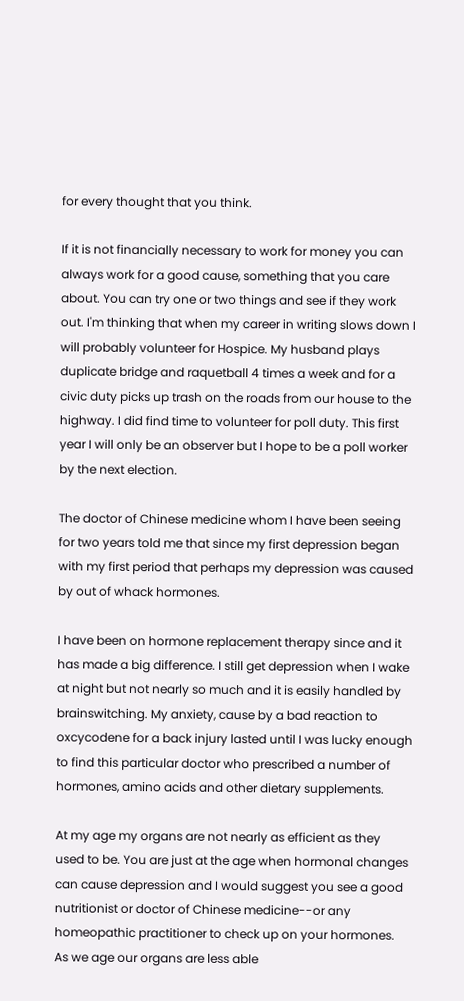for every thought that you think.

If it is not financially necessary to work for money you can always work for a good cause, something that you care about. You can try one or two things and see if they work out. I'm thinking that when my career in writing slows down I will probably volunteer for Hospice. My husband plays duplicate bridge and raquetball 4 times a week and for a civic duty picks up trash on the roads from our house to the highway. I did find time to volunteer for poll duty. This first year I will only be an observer but I hope to be a poll worker by the next election.

The doctor of Chinese medicine whom I have been seeing for two years told me that since my first depression began with my first period that perhaps my depression was caused by out of whack hormones.

I have been on hormone replacement therapy since and it has made a big difference. I still get depression when I wake at night but not nearly so much and it is easily handled by brainswitching. My anxiety, cause by a bad reaction to oxcycodene for a back injury lasted until I was lucky enough to find this particular doctor who prescribed a number of hormones, amino acids and other dietary supplements.

At my age my organs are not nearly as efficient as they used to be. You are just at the age when hormonal changes can cause depression and I would suggest you see a good nutritionist or doctor of Chinese medicine--or any homeopathic practitioner to check up on your hormones. As we age our organs are less able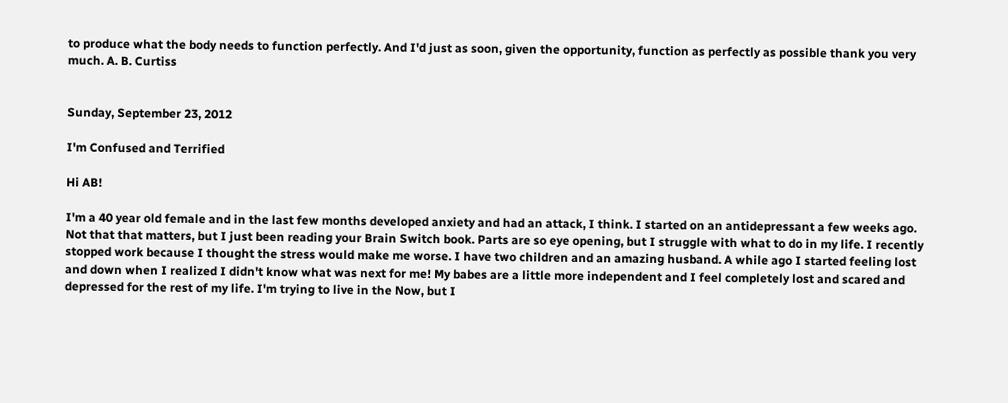to produce what the body needs to function perfectly. And I'd just as soon, given the opportunity, function as perfectly as possible thank you very much. A. B. Curtiss


Sunday, September 23, 2012

I'm Confused and Terrified

Hi AB!

I'm a 40 year old female and in the last few months developed anxiety and had an attack, I think. I started on an antidepressant a few weeks ago. Not that that matters, but I just been reading your Brain Switch book. Parts are so eye opening, but I struggle with what to do in my life. I recently stopped work because I thought the stress would make me worse. I have two children and an amazing husband. A while ago I started feeling lost and down when I realized I didn't know what was next for me! My babes are a little more independent and I feel completely lost and scared and depressed for the rest of my life. I'm trying to live in the Now, but I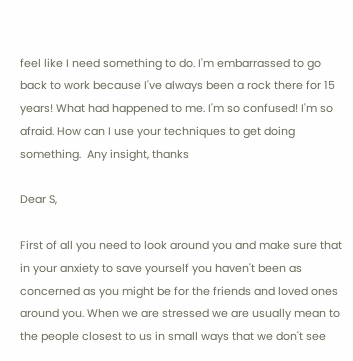feel like I need something to do. I'm embarrassed to go back to work because I've always been a rock there for 15 years! What had happened to me. I'm so confused! I'm so afraid. How can I use your techniques to get doing something.  Any insight, thanks

Dear S,

First of all you need to look around you and make sure that in your anxiety to save yourself you haven't been as concerned as you might be for the friends and loved ones around you. When we are stressed we are usually mean to the people closest to us in small ways that we don't see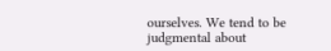ourselves. We tend to be judgmental about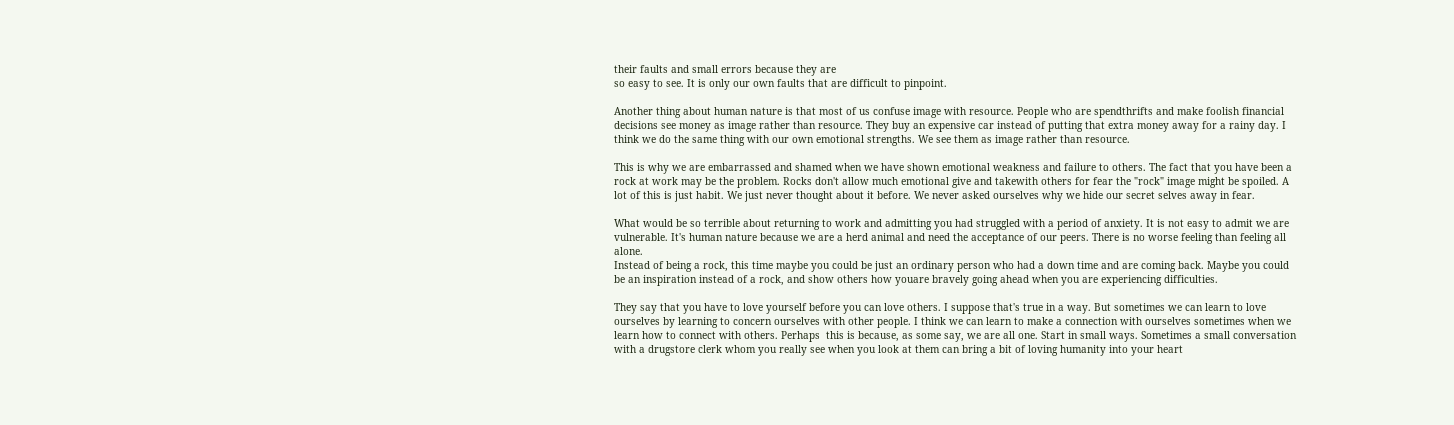their faults and small errors because they are
so easy to see. It is only our own faults that are difficult to pinpoint.

Another thing about human nature is that most of us confuse image with resource. People who are spendthrifts and make foolish financial decisions see money as image rather than resource. They buy an expensive car instead of putting that extra money away for a rainy day. I think we do the same thing with our own emotional strengths. We see them as image rather than resource.

This is why we are embarrassed and shamed when we have shown emotional weakness and failure to others. The fact that you have been a rock at work may be the problem. Rocks don't allow much emotional give and takewith others for fear the "rock" image might be spoiled. A lot of this is just habit. We just never thought about it before. We never asked ourselves why we hide our secret selves away in fear.

What would be so terrible about returning to work and admitting you had struggled with a period of anxiety. It is not easy to admit we are vulnerable. It's human nature because we are a herd animal and need the acceptance of our peers. There is no worse feeling than feeling all alone.
Instead of being a rock, this time maybe you could be just an ordinary person who had a down time and are coming back. Maybe you could be an inspiration instead of a rock, and show others how youare bravely going ahead when you are experiencing difficulties.

They say that you have to love yourself before you can love others. I suppose that's true in a way. But sometimes we can learn to love ourselves by learning to concern ourselves with other people. I think we can learn to make a connection with ourselves sometimes when we learn how to connect with others. Perhaps  this is because, as some say, we are all one. Start in small ways. Sometimes a small conversation with a drugstore clerk whom you really see when you look at them can bring a bit of loving humanity into your heart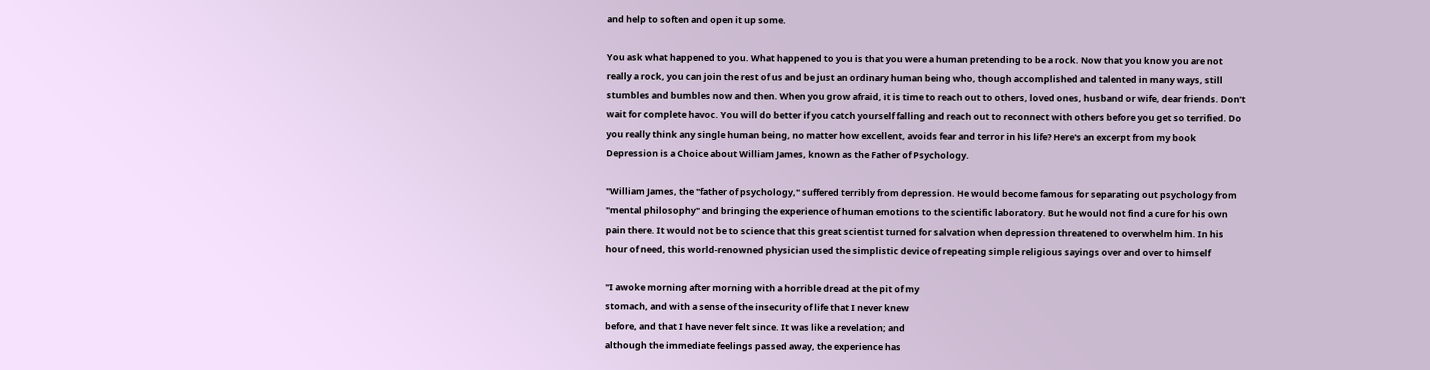and help to soften and open it up some.

You ask what happened to you. What happened to you is that you were a human pretending to be a rock. Now that you know you are not really a rock, you can join the rest of us and be just an ordinary human being who, though accomplished and talented in many ways, still stumbles and bumbles now and then. When you grow afraid, it is time to reach out to others, loved ones, husband or wife, dear friends. Don’t wait for complete havoc. You will do better if you catch yourself falling and reach out to reconnect with others before you get so terrified. Do you really think any single human being, no matter how excellent, avoids fear and terror in his life? Here's an excerpt from my book Depression is a Choice about William James, known as the Father of Psychology.

"William James, the "father of psychology," suffered terribly from depression. He would become famous for separating out psychology from "mental philosophy" and bringing the experience of human emotions to the scientific laboratory. But he would not find a cure for his own pain there. It would not be to science that this great scientist turned for salvation when depression threatened to overwhelm him. In his hour of need, this world-renowned physician used the simplistic device of repeating simple religious sayings over and over to himself

"I awoke morning after morning with a horrible dread at the pit of my
stomach, and with a sense of the insecurity of life that I never knew
before, and that I have never felt since. It was like a revelation; and
although the immediate feelings passed away, the experience has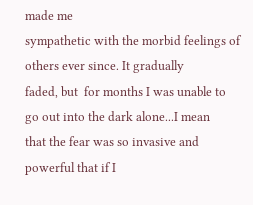made me
sympathetic with the morbid feelings of others ever since. It gradually
faded, but  for months I was unable to go out into the dark alone...I mean
that the fear was so invasive and powerful that if I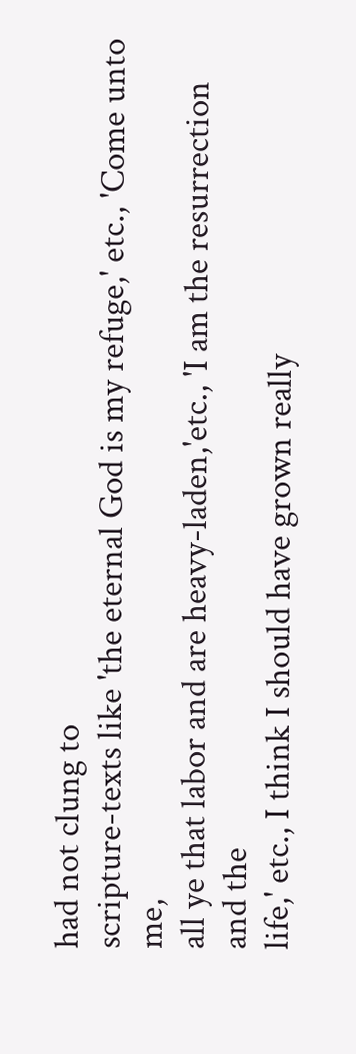had not clung to
scripture-texts like 'the eternal God is my refuge,' etc., 'Come unto me,
all ye that labor and are heavy-laden,'etc., 'I am the resurrection and the
life,' etc., I think I should have grown really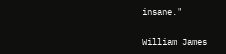insane."

William James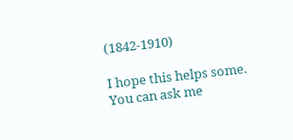(1842-1910)

I hope this helps some. You can ask me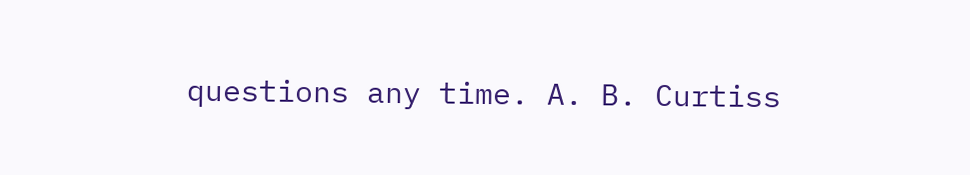questions any time. A. B. Curtiss